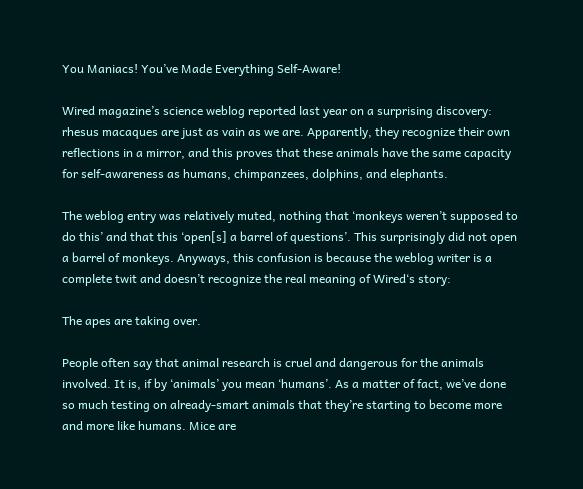You Maniacs! You’ve Made Everything Self-Aware!

Wired magazine’s science weblog reported last year on a surprising discovery: rhesus macaques are just as vain as we are. Apparently, they recognize their own reflections in a mirror, and this proves that these animals have the same capacity for self-awareness as humans, chimpanzees, dolphins, and elephants.

The weblog entry was relatively muted, nothing that ‘monkeys weren’t supposed to do this’ and that this ‘open[s] a barrel of questions’. This surprisingly did not open a barrel of monkeys. Anyways, this confusion is because the weblog writer is a complete twit and doesn’t recognize the real meaning of Wired‘s story:

The apes are taking over.

People often say that animal research is cruel and dangerous for the animals involved. It is, if by ‘animals’ you mean ‘humans’. As a matter of fact, we’ve done so much testing on already-smart animals that they’re starting to become more and more like humans. Mice are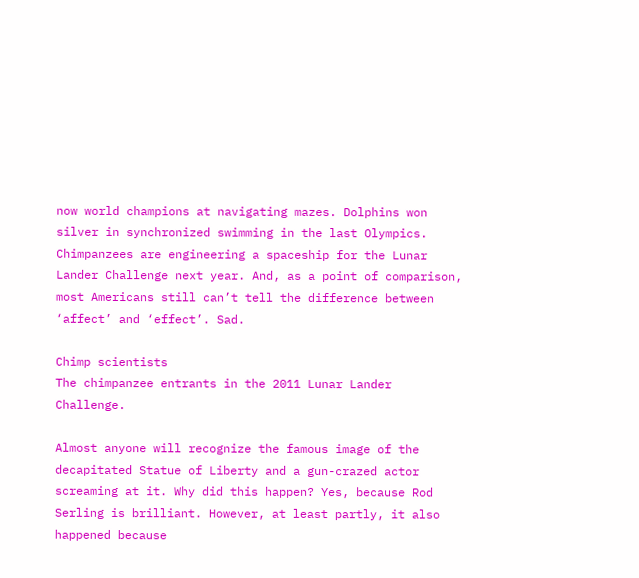now world champions at navigating mazes. Dolphins won silver in synchronized swimming in the last Olympics. Chimpanzees are engineering a spaceship for the Lunar Lander Challenge next year. And, as a point of comparison, most Americans still can’t tell the difference between ‘affect’ and ‘effect’. Sad.

Chimp scientists
The chimpanzee entrants in the 2011 Lunar Lander Challenge.

Almost anyone will recognize the famous image of the decapitated Statue of Liberty and a gun-crazed actor screaming at it. Why did this happen? Yes, because Rod Serling is brilliant. However, at least partly, it also happened because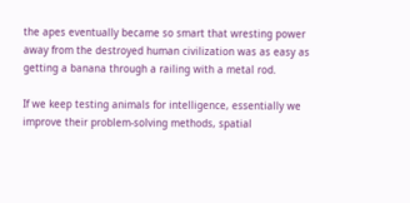the apes eventually became so smart that wresting power away from the destroyed human civilization was as easy as getting a banana through a railing with a metal rod.

If we keep testing animals for intelligence, essentially we improve their problem-solving methods, spatial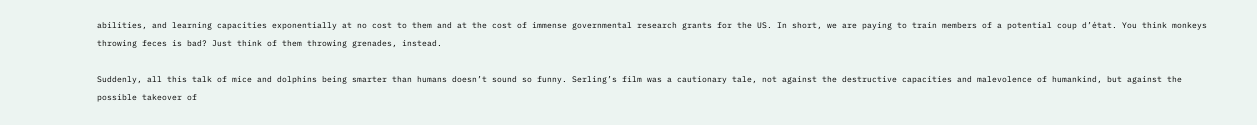abilities, and learning capacities exponentially at no cost to them and at the cost of immense governmental research grants for the US. In short, we are paying to train members of a potential coup d’état. You think monkeys throwing feces is bad? Just think of them throwing grenades, instead.

Suddenly, all this talk of mice and dolphins being smarter than humans doesn’t sound so funny. Serling’s film was a cautionary tale, not against the destructive capacities and malevolence of humankind, but against the possible takeover of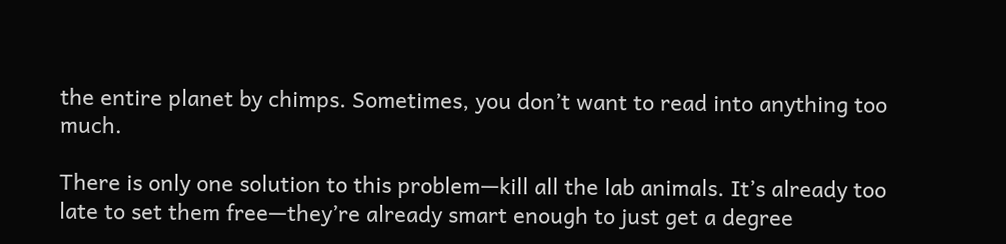the entire planet by chimps. Sometimes, you don’t want to read into anything too much.

There is only one solution to this problem—kill all the lab animals. It’s already too late to set them free—they’re already smart enough to just get a degree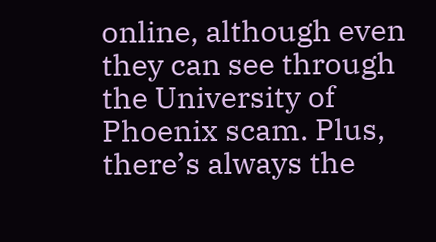online, although even they can see through the University of Phoenix scam. Plus, there’s always the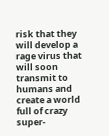risk that they will develop a rage virus that will soon transmit to humans and create a world full of crazy super-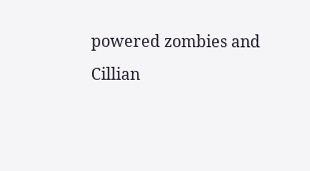powered zombies and Cillian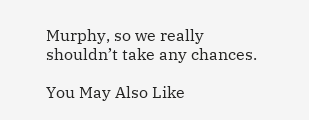Murphy, so we really shouldn’t take any chances.

You May Also Like